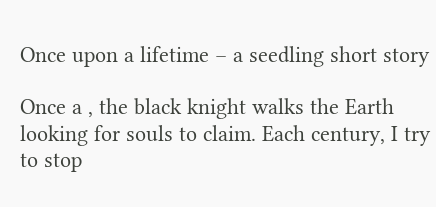Once upon a lifetime – a seedling short story

Once a , the black knight walks the Earth looking for souls to claim. Each century, I try to stop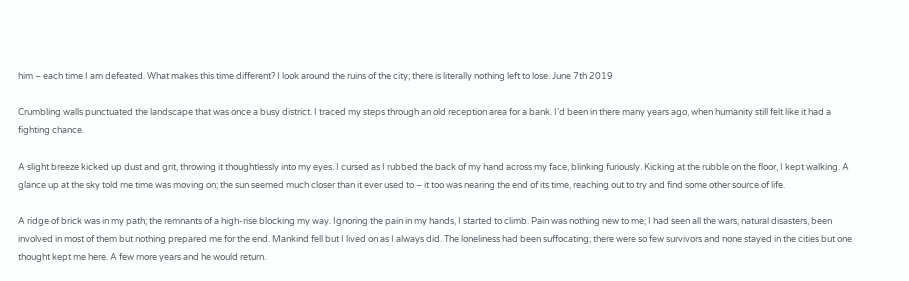him – each time I am defeated. What makes this time different? I look around the ruins of the city; there is literally nothing left to lose. June 7th 2019

Crumbling walls punctuated the landscape that was once a busy district. I traced my steps through an old reception area for a bank. I’d been in there many years ago, when humanity still felt like it had a fighting chance.

A slight breeze kicked up dust and grit, throwing it thoughtlessly into my eyes. I cursed as I rubbed the back of my hand across my face, blinking furiously. Kicking at the rubble on the floor, I kept walking. A glance up at the sky told me time was moving on; the sun seemed much closer than it ever used to – it too was nearing the end of its time, reaching out to try and find some other source of life.

A ridge of brick was in my path; the remnants of a high-rise blocking my way. Ignoring the pain in my hands, I started to climb. Pain was nothing new to me; I had seen all the wars, natural disasters, been involved in most of them but nothing prepared me for the end. Mankind fell but I lived on as I always did. The loneliness had been suffocating; there were so few survivors and none stayed in the cities but one thought kept me here. A few more years and he would return.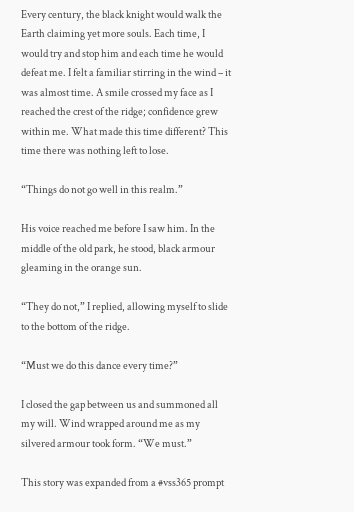Every century, the black knight would walk the Earth claiming yet more souls. Each time, I would try and stop him and each time he would defeat me. I felt a familiar stirring in the wind – it was almost time. A smile crossed my face as I reached the crest of the ridge; confidence grew within me. What made this time different? This time there was nothing left to lose.

“Things do not go well in this realm.”

His voice reached me before I saw him. In the middle of the old park, he stood, black armour gleaming in the orange sun.

“They do not,” I replied, allowing myself to slide to the bottom of the ridge.

“Must we do this dance every time?”

I closed the gap between us and summoned all my will. Wind wrapped around me as my silvered armour took form. “We must.”

This story was expanded from a #vss365 prompt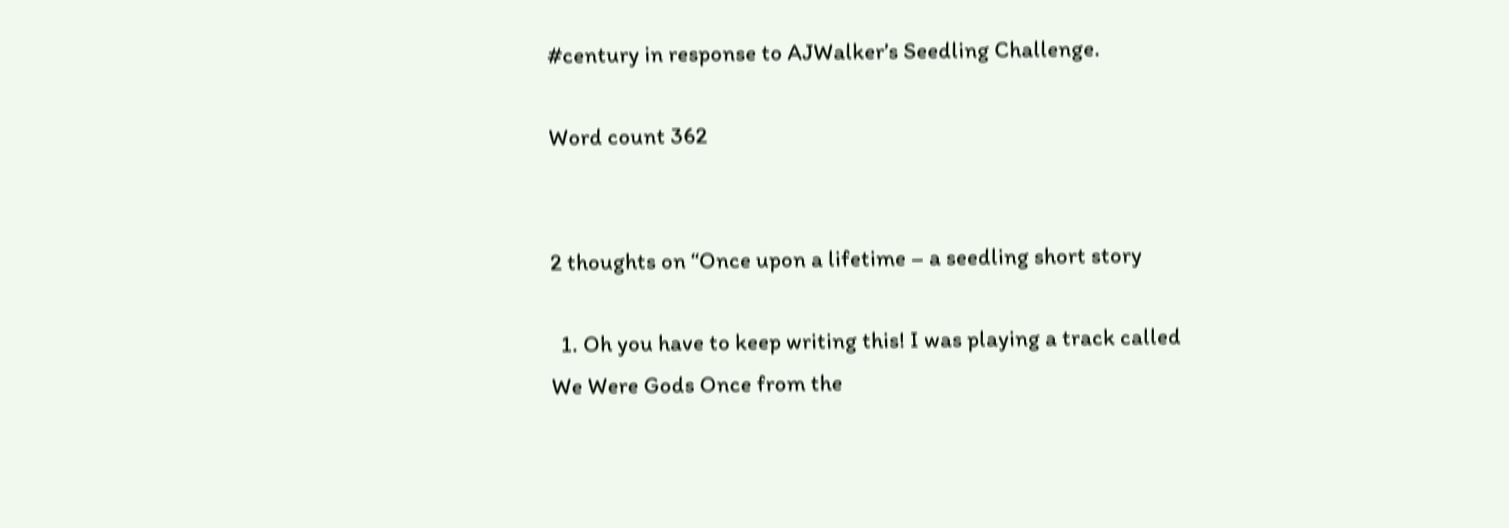#century in response to AJWalker’s Seedling Challenge.

Word count 362


2 thoughts on “Once upon a lifetime – a seedling short story

  1. Oh you have to keep writing this! I was playing a track called We Were Gods Once from the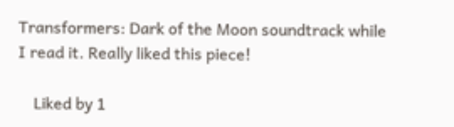Transformers: Dark of the Moon soundtrack while I read it. Really liked this piece!

    Liked by 1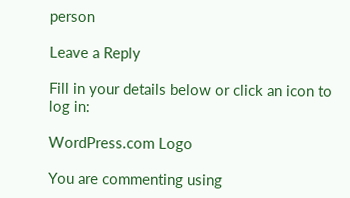person

Leave a Reply

Fill in your details below or click an icon to log in:

WordPress.com Logo

You are commenting using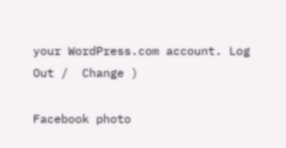your WordPress.com account. Log Out /  Change )

Facebook photo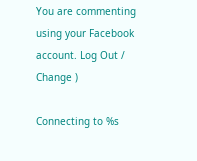You are commenting using your Facebook account. Log Out /  Change )

Connecting to %s